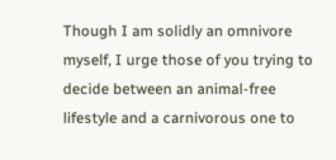Though I am solidly an omnivore myself, I urge those of you trying to decide between an animal-free lifestyle and a carnivorous one to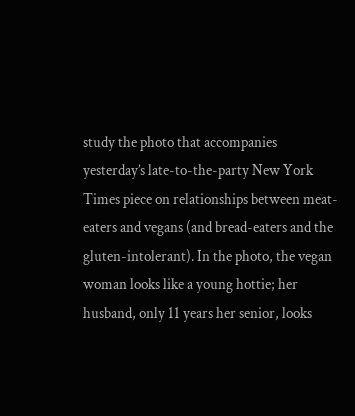study the photo that accompanies yesterday’s late-to-the-party New York Times piece on relationships between meat-eaters and vegans (and bread-eaters and the gluten-intolerant). In the photo, the vegan woman looks like a young hottie; her husband, only 11 years her senior, looks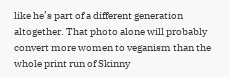like he’s part of a different generation altogether. That photo alone will probably convert more women to veganism than the whole print run of Skinny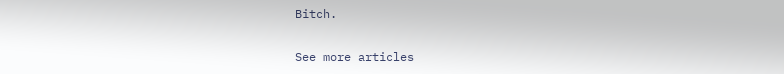Bitch.

See more articles